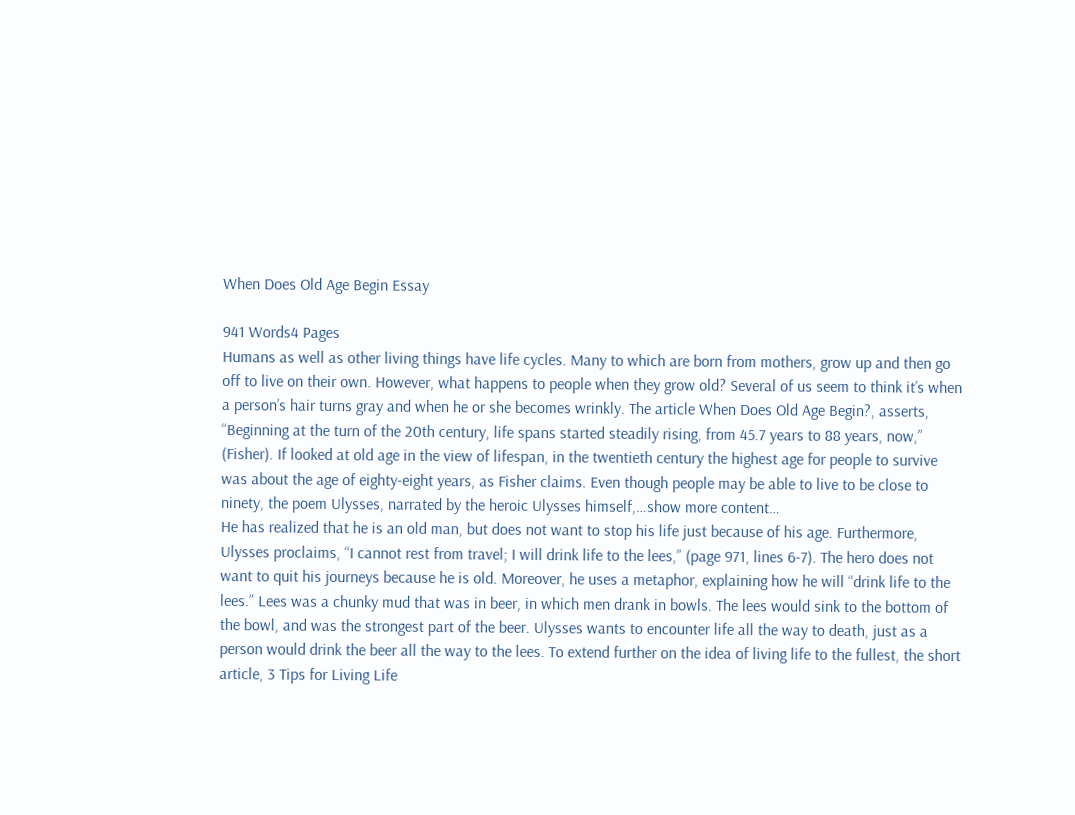When Does Old Age Begin Essay

941 Words4 Pages
Humans as well as other living things have life cycles. Many to which are born from mothers, grow up and then go off to live on their own. However, what happens to people when they grow old? Several of us seem to think it’s when a person’s hair turns gray and when he or she becomes wrinkly. The article When Does Old Age Begin?, asserts, “Beginning at the turn of the 20th century, life spans started steadily rising, from 45.7 years to 88 years, now,” (Fisher). If looked at old age in the view of lifespan, in the twentieth century the highest age for people to survive was about the age of eighty-eight years, as Fisher claims. Even though people may be able to live to be close to ninety, the poem Ulysses, narrated by the heroic Ulysses himself,…show more content…
He has realized that he is an old man, but does not want to stop his life just because of his age. Furthermore, Ulysses proclaims, “I cannot rest from travel; I will drink life to the lees,” (page 971, lines 6-7). The hero does not want to quit his journeys because he is old. Moreover, he uses a metaphor, explaining how he will “drink life to the lees.” Lees was a chunky mud that was in beer, in which men drank in bowls. The lees would sink to the bottom of the bowl, and was the strongest part of the beer. Ulysses wants to encounter life all the way to death, just as a person would drink the beer all the way to the lees. To extend further on the idea of living life to the fullest, the short article, 3 Tips for Living Life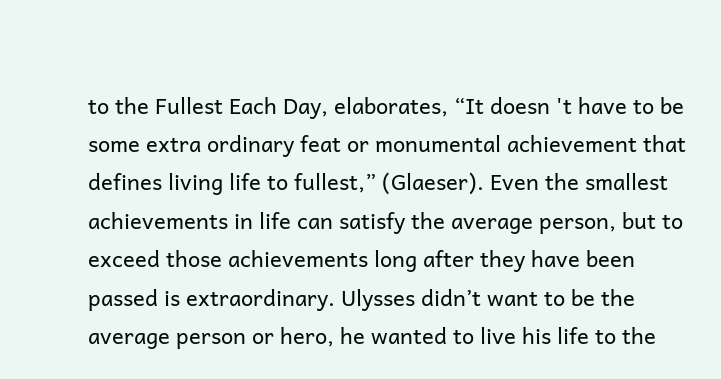to the Fullest Each Day, elaborates, “It doesn 't have to be some extra ordinary feat or monumental achievement that defines living life to fullest,” (Glaeser). Even the smallest achievements in life can satisfy the average person, but to exceed those achievements long after they have been passed is extraordinary. Ulysses didn’t want to be the average person or hero, he wanted to live his life to the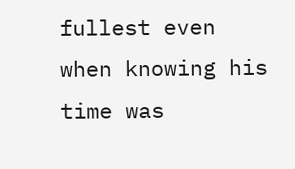fullest even when knowing his time was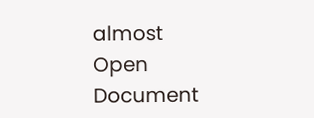almost
Open Document